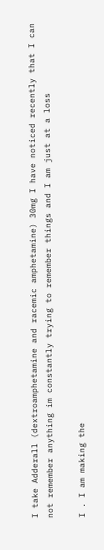I take Adderall (dextroamphetamine and racemic amphetamine) 30mg I have noticed recently that I can not remember anything im constantly trying to remember things and I am just at a loss

I . I am making the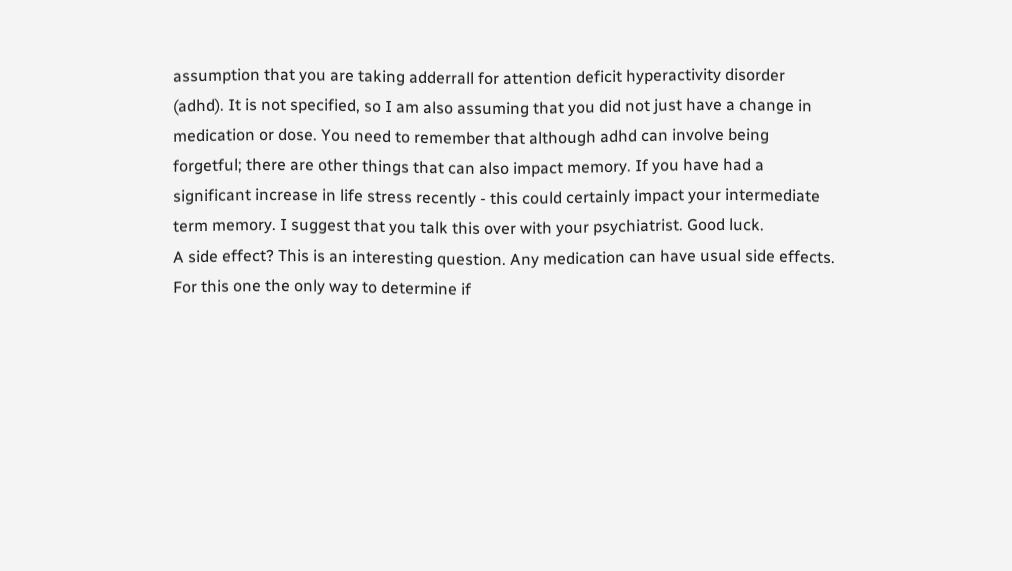assumption that you are taking adderrall for attention deficit hyperactivity disorder (adhd). It is not specified, so I am also assuming that you did not just have a change in medication or dose. You need to remember that although adhd can involve being forgetful; there are other things that can also impact memory. If you have had a significant increase in life stress recently - this could certainly impact your intermediate term memory. I suggest that you talk this over with your psychiatrist. Good luck.
A side effect? This is an interesting question. Any medication can have usual side effects. For this one the only way to determine if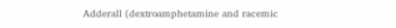Adderall (dextroamphetamine and racemic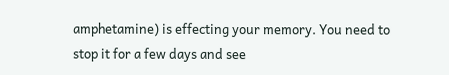amphetamine) is effecting your memory. You need to stop it for a few days and see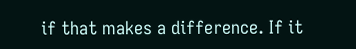if that makes a difference. If it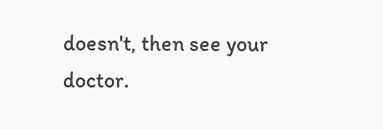doesn't, then see your doctor.